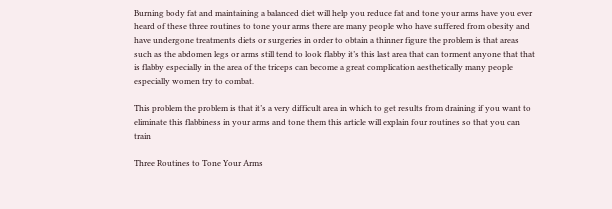Burning body fat and maintaining a balanced diet will help you reduce fat and tone your arms have you ever heard of these three routines to tone your arms there are many people who have suffered from obesity and have undergone treatments diets or surgeries in order to obtain a thinner figure the problem is that areas such as the abdomen legs or arms still tend to look flabby it’s this last area that can torment anyone that that is flabby especially in the area of the triceps can become a great complication aesthetically many people especially women try to combat.

This problem the problem is that it’s a very difficult area in which to get results from draining if you want to eliminate this flabbiness in your arms and tone them this article will explain four routines so that you can train

Three Routines to Tone Your Arms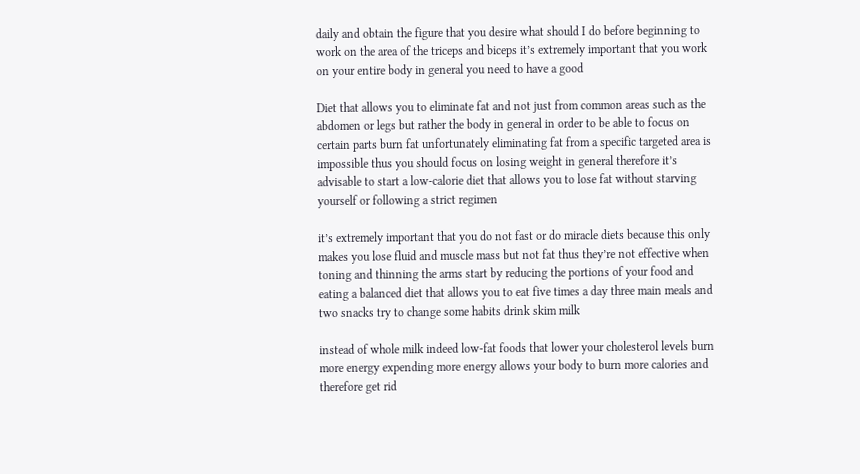daily and obtain the figure that you desire what should I do before beginning to work on the area of the triceps and biceps it’s extremely important that you work on your entire body in general you need to have a good

Diet that allows you to eliminate fat and not just from common areas such as the abdomen or legs but rather the body in general in order to be able to focus on certain parts burn fat unfortunately eliminating fat from a specific targeted area is impossible thus you should focus on losing weight in general therefore it’s advisable to start a low-calorie diet that allows you to lose fat without starving yourself or following a strict regimen

it’s extremely important that you do not fast or do miracle diets because this only makes you lose fluid and muscle mass but not fat thus they’re not effective when toning and thinning the arms start by reducing the portions of your food and eating a balanced diet that allows you to eat five times a day three main meals and two snacks try to change some habits drink skim milk

instead of whole milk indeed low-fat foods that lower your cholesterol levels burn more energy expending more energy allows your body to burn more calories and therefore get rid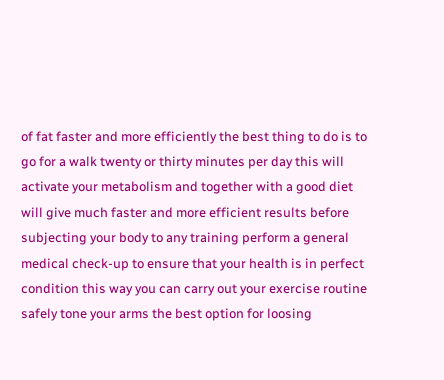of fat faster and more efficiently the best thing to do is to go for a walk twenty or thirty minutes per day this will activate your metabolism and together with a good diet will give much faster and more efficient results before subjecting your body to any training perform a general medical check-up to ensure that your health is in perfect condition this way you can carry out your exercise routine safely tone your arms the best option for loosing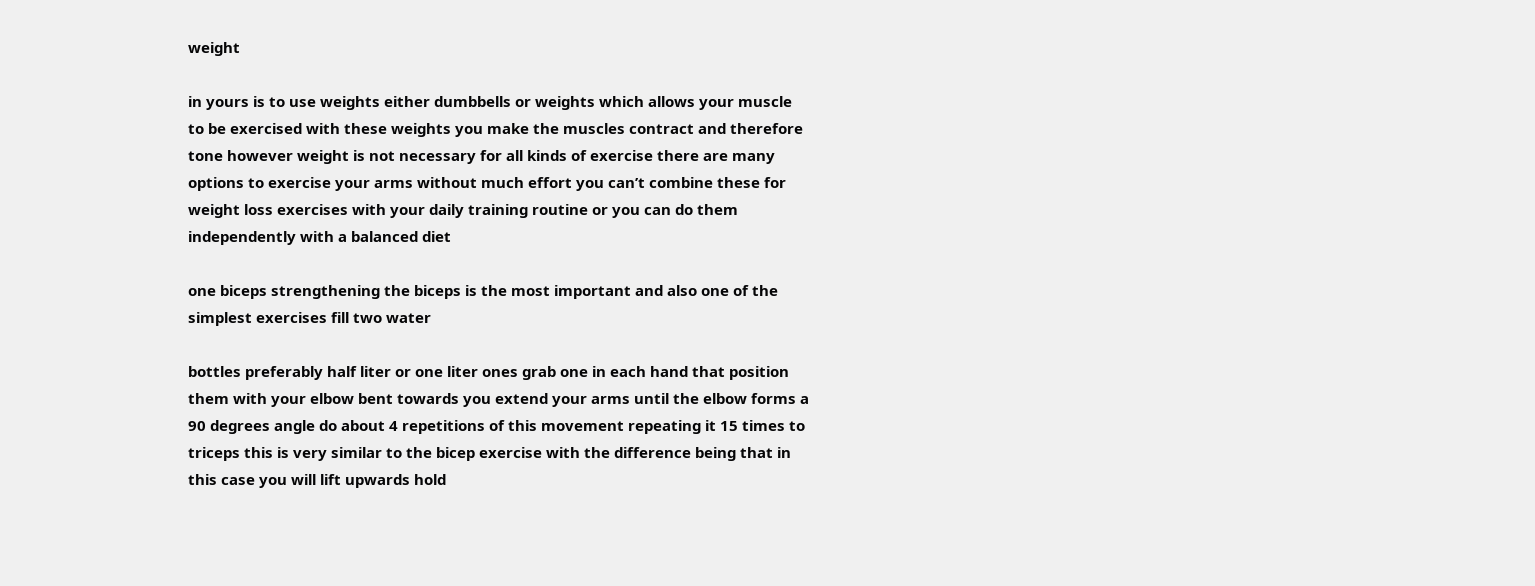weight

in yours is to use weights either dumbbells or weights which allows your muscle to be exercised with these weights you make the muscles contract and therefore tone however weight is not necessary for all kinds of exercise there are many options to exercise your arms without much effort you can’t combine these for weight loss exercises with your daily training routine or you can do them independently with a balanced diet

one biceps strengthening the biceps is the most important and also one of the simplest exercises fill two water

bottles preferably half liter or one liter ones grab one in each hand that position them with your elbow bent towards you extend your arms until the elbow forms a 90 degrees angle do about 4 repetitions of this movement repeating it 15 times to triceps this is very similar to the bicep exercise with the difference being that in this case you will lift upwards hold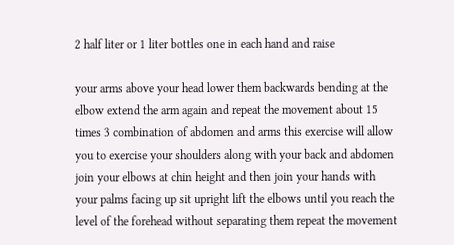2 half liter or 1 liter bottles one in each hand and raise

your arms above your head lower them backwards bending at the elbow extend the arm again and repeat the movement about 15 times 3 combination of abdomen and arms this exercise will allow you to exercise your shoulders along with your back and abdomen join your elbows at chin height and then join your hands with your palms facing up sit upright lift the elbows until you reach the level of the forehead without separating them repeat the movement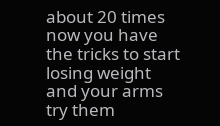about 20 times now you have the tricks to start losing weight and your arms try them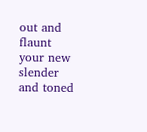out and flaunt your new slender and toned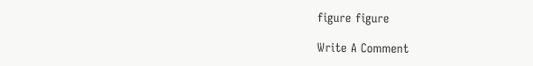figure figure

Write A Comment